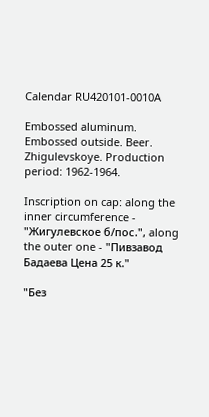Calendar RU420101-0010A

Embossed aluminum. Embossed outside. Beer. Zhigulevskoye. Production period: 1962-1964.

Inscription on cap: along the inner circumference - "Жигулевское б/пос.", along the outer one - "Пивзавод Бадаева Цена 25 к."

"Без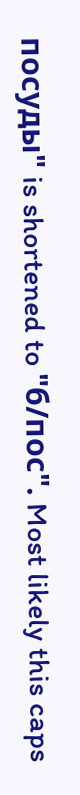посуды" is shortened to "б/пос". Most likely this caps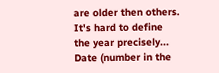are older then others. It's hard to define the year precisely... Date (number in the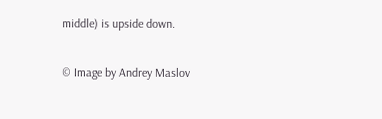middle) is upside down.

© Image by Andrey Maslov